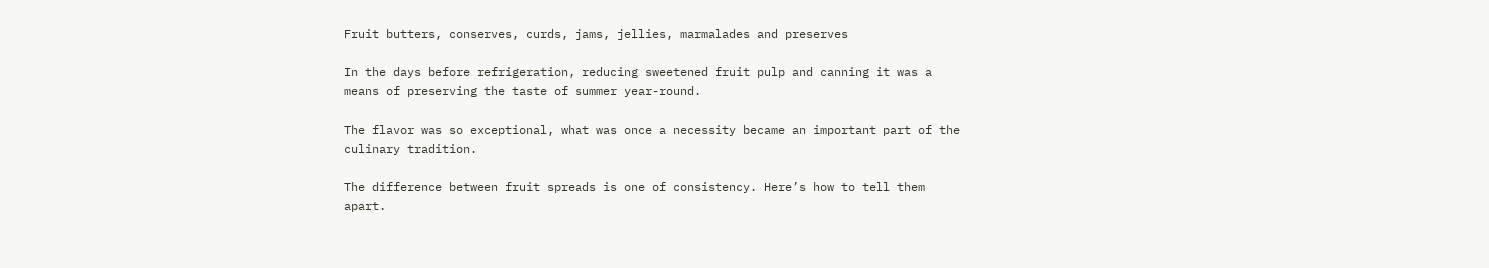Fruit butters, conserves, curds, jams, jellies, marmalades and preserves

In the days before refrigeration, reducing sweetened fruit pulp and canning it was a means of preserving the taste of summer year-round.

The flavor was so exceptional, what was once a necessity became an important part of the culinary tradition.

The difference between fruit spreads is one of consistency. Here’s how to tell them apart.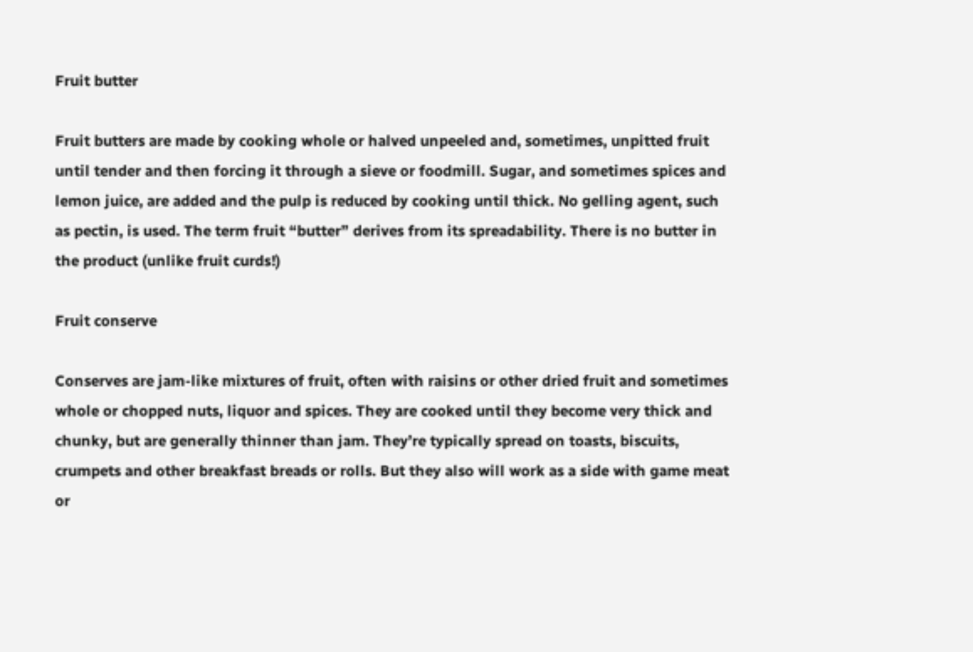Fruit butter

Fruit butters are made by cooking whole or halved unpeeled and, sometimes, unpitted fruit until tender and then forcing it through a sieve or foodmill. Sugar, and sometimes spices and lemon juice, are added and the pulp is reduced by cooking until thick. No gelling agent, such as pectin, is used. The term fruit “butter” derives from its spreadability. There is no butter in the product (unlike fruit curds!)

Fruit conserve

Conserves are jam-like mixtures of fruit, often with raisins or other dried fruit and sometimes whole or chopped nuts, liquor and spices. They are cooked until they become very thick and chunky, but are generally thinner than jam. They’re typically spread on toasts, biscuits, crumpets and other breakfast breads or rolls. But they also will work as a side with game meat or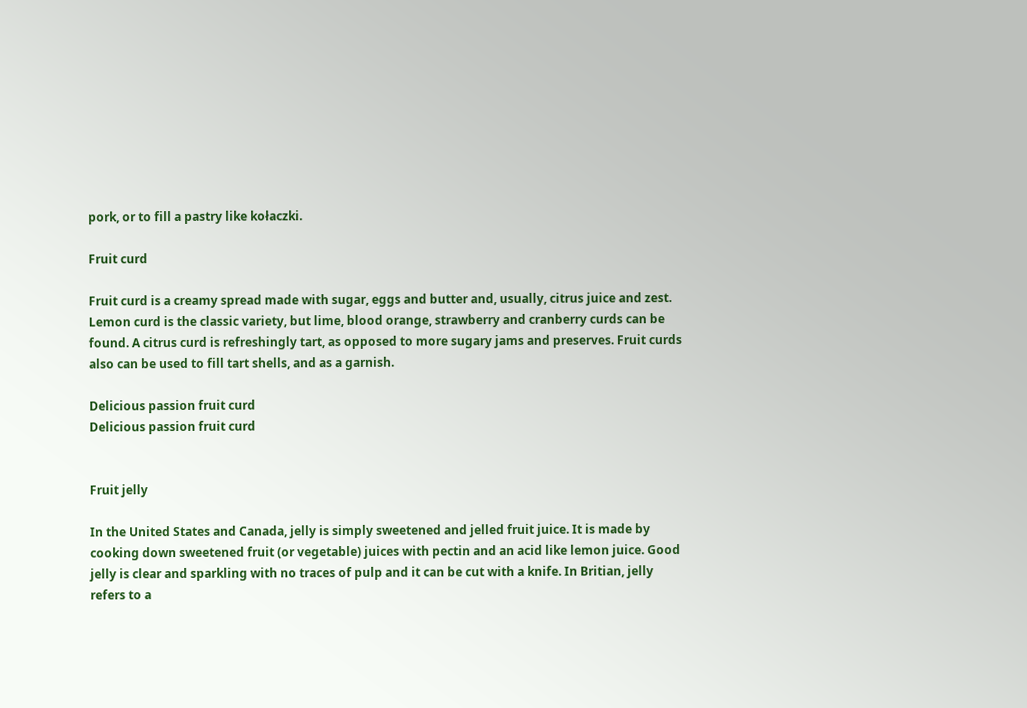pork, or to fill a pastry like kołaczki.

Fruit curd

Fruit curd is a creamy spread made with sugar, eggs and butter and, usually, citrus juice and zest. Lemon curd is the classic variety, but lime, blood orange, strawberry and cranberry curds can be found. A citrus curd is refreshingly tart, as opposed to more sugary jams and preserves. Fruit curds also can be used to fill tart shells, and as a garnish.

Delicious passion fruit curd
Delicious passion fruit curd


Fruit jelly

In the United States and Canada, jelly is simply sweetened and jelled fruit juice. It is made by cooking down sweetened fruit (or vegetable) juices with pectin and an acid like lemon juice. Good jelly is clear and sparkling with no traces of pulp and it can be cut with a knife. In Britian, jelly refers to a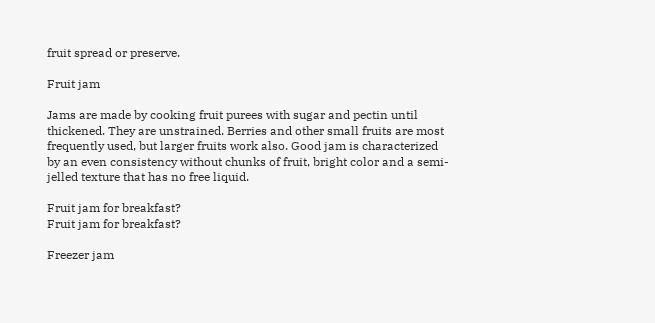fruit spread or preserve.

Fruit jam

Jams are made by cooking fruit purees with sugar and pectin until thickened. They are unstrained. Berries and other small fruits are most frequently used, but larger fruits work also. Good jam is characterized by an even consistency without chunks of fruit, bright color and a semi-jelled texture that has no free liquid.

Fruit jam for breakfast?
Fruit jam for breakfast?

Freezer jam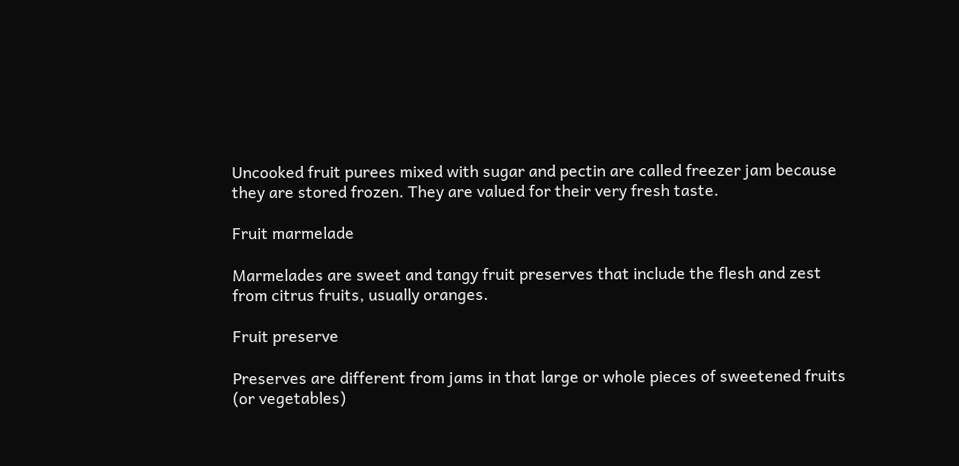Uncooked fruit purees mixed with sugar and pectin are called freezer jam because they are stored frozen. They are valued for their very fresh taste.

Fruit marmelade

Marmelades are sweet and tangy fruit preserves that include the flesh and zest from citrus fruits, usually oranges.

Fruit preserve

Preserves are different from jams in that large or whole pieces of sweetened fruits (or vegetables)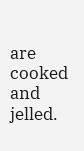are cooked and jelled.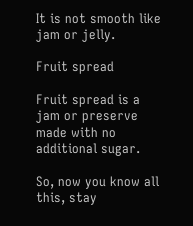It is not smooth like jam or jelly.

Fruit spread

Fruit spread is a jam or preserve made with no additional sugar.

So, now you know all this, stay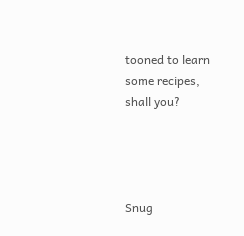tooned to learn some recipes, shall you?




Snug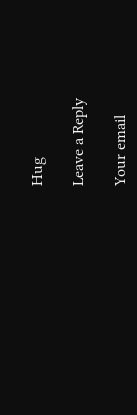Hug

Leave a Reply

Your email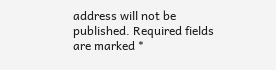address will not be published. Required fields are marked *